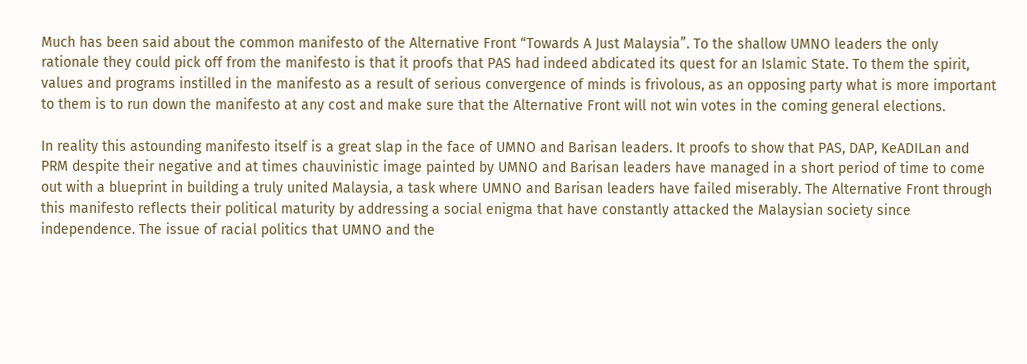Much has been said about the common manifesto of the Alternative Front “Towards A Just Malaysia”. To the shallow UMNO leaders the only rationale they could pick off from the manifesto is that it proofs that PAS had indeed abdicated its quest for an Islamic State. To them the spirit, values and programs instilled in the manifesto as a result of serious convergence of minds is frivolous, as an opposing party what is more important to them is to run down the manifesto at any cost and make sure that the Alternative Front will not win votes in the coming general elections.

In reality this astounding manifesto itself is a great slap in the face of UMNO and Barisan leaders. It proofs to show that PAS, DAP, KeADILan and PRM despite their negative and at times chauvinistic image painted by UMNO and Barisan leaders have managed in a short period of time to come out with a blueprint in building a truly united Malaysia, a task where UMNO and Barisan leaders have failed miserably. The Alternative Front through this manifesto reflects their political maturity by addressing a social enigma that have constantly attacked the Malaysian society since independence. The issue of racial politics that UMNO and the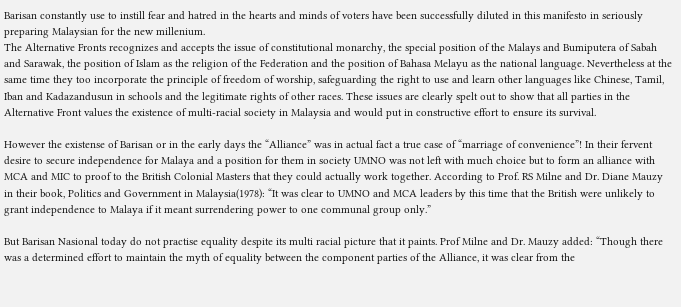Barisan constantly use to instill fear and hatred in the hearts and minds of voters have been successfully diluted in this manifesto in seriously preparing Malaysian for the new millenium.
The Alternative Fronts recognizes and accepts the issue of constitutional monarchy, the special position of the Malays and Bumiputera of Sabah and Sarawak, the position of Islam as the religion of the Federation and the position of Bahasa Melayu as the national language. Nevertheless at the same time they too incorporate the principle of freedom of worship, safeguarding the right to use and learn other languages like Chinese, Tamil, Iban and Kadazandusun in schools and the legitimate rights of other races. These issues are clearly spelt out to show that all parties in the Alternative Front values the existence of multi-racial society in Malaysia and would put in constructive effort to ensure its survival.

However the existense of Barisan or in the early days the “Alliance” was in actual fact a true case of “marriage of convenience”! In their fervent desire to secure independence for Malaya and a position for them in society UMNO was not left with much choice but to form an alliance with MCA and MIC to proof to the British Colonial Masters that they could actually work together. According to Prof. RS Milne and Dr. Diane Mauzy in their book, Politics and Government in Malaysia(1978): “It was clear to UMNO and MCA leaders by this time that the British were unlikely to grant independence to Malaya if it meant surrendering power to one communal group only.”

But Barisan Nasional today do not practise equality despite its multi racial picture that it paints. Prof Milne and Dr. Mauzy added: “Though there was a determined effort to maintain the myth of equality between the component parties of the Alliance, it was clear from the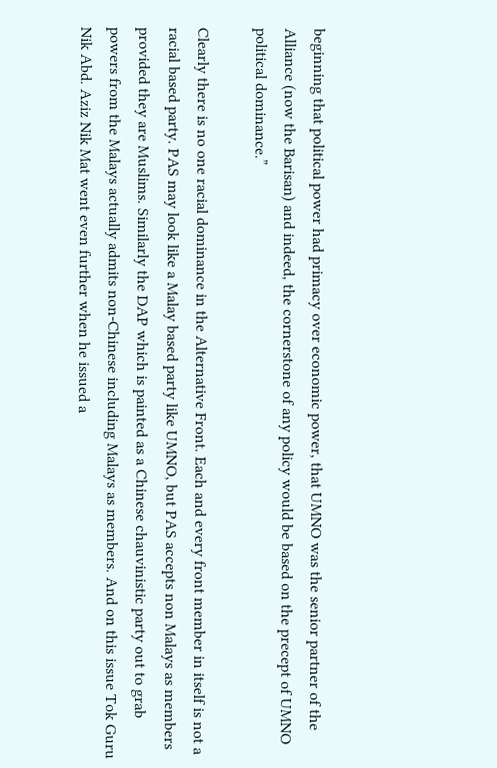beginning that political power had primacy over economic power, that UMNO was the senior partner of the Alliance (now the Barisan) and indeed, the cornerstone of any policy would be based on the precept of UMNO political dominance.”

Clearly there is no one racial dominance in the Alternative Front. Each and every front member in itself is not a racial based party. PAS may look like a Malay based party like UMNO, but PAS accepts non Malays as members provided they are Muslims. Similarly the DAP which is painted as a Chinese chauvinistic party out to grab powers from the Malays actually admits non-Chinese including Malays as members. And on this issue Tok Guru Nik Abd. Aziz Nik Mat went even further when he issued a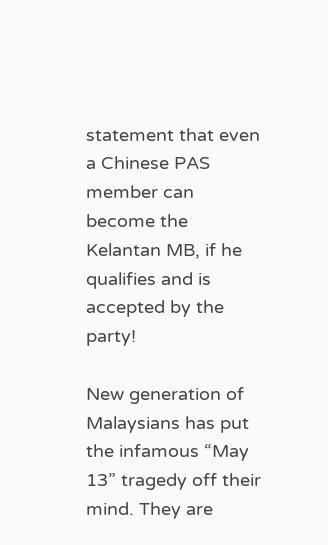statement that even a Chinese PAS member can become the Kelantan MB, if he qualifies and is accepted by the party!

New generation of Malaysians has put the infamous “May 13” tragedy off their mind. They are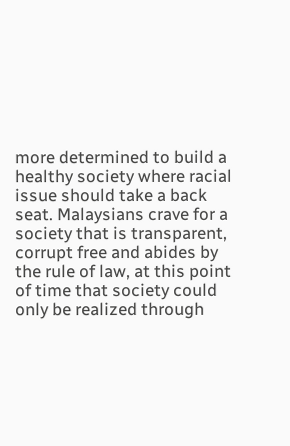more determined to build a healthy society where racial issue should take a back seat. Malaysians crave for a society that is transparent, corrupt free and abides by the rule of law, at this point of time that society could only be realized through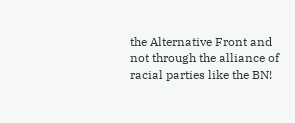the Alternative Front and not through the alliance of racial parties like the BN!